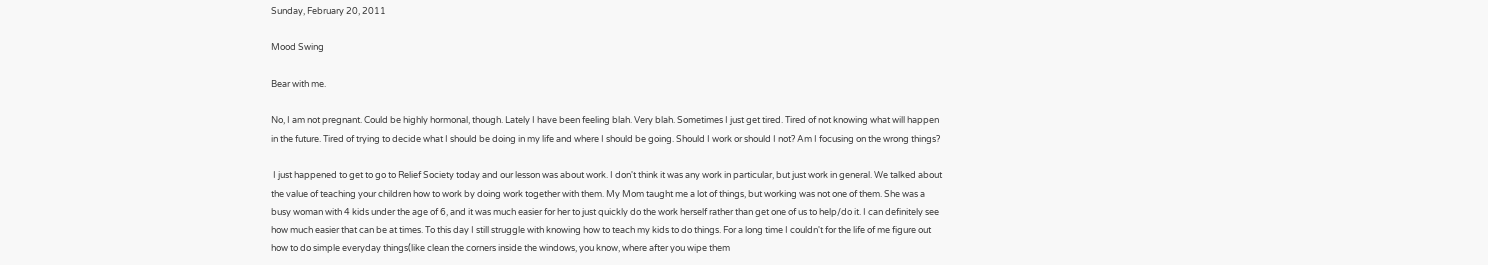Sunday, February 20, 2011

Mood Swing

Bear with me.

No, I am not pregnant. Could be highly hormonal, though. Lately I have been feeling blah. Very blah. Sometimes I just get tired. Tired of not knowing what will happen in the future. Tired of trying to decide what I should be doing in my life and where I should be going. Should I work or should I not? Am I focusing on the wrong things?

 I just happened to get to go to Relief Society today and our lesson was about work. I don't think it was any work in particular, but just work in general. We talked about the value of teaching your children how to work by doing work together with them. My Mom taught me a lot of things, but working was not one of them. She was a busy woman with 4 kids under the age of 6, and it was much easier for her to just quickly do the work herself rather than get one of us to help/do it. I can definitely see how much easier that can be at times. To this day I still struggle with knowing how to teach my kids to do things. For a long time I couldn't for the life of me figure out how to do simple everyday things(like clean the corners inside the windows, you know, where after you wipe them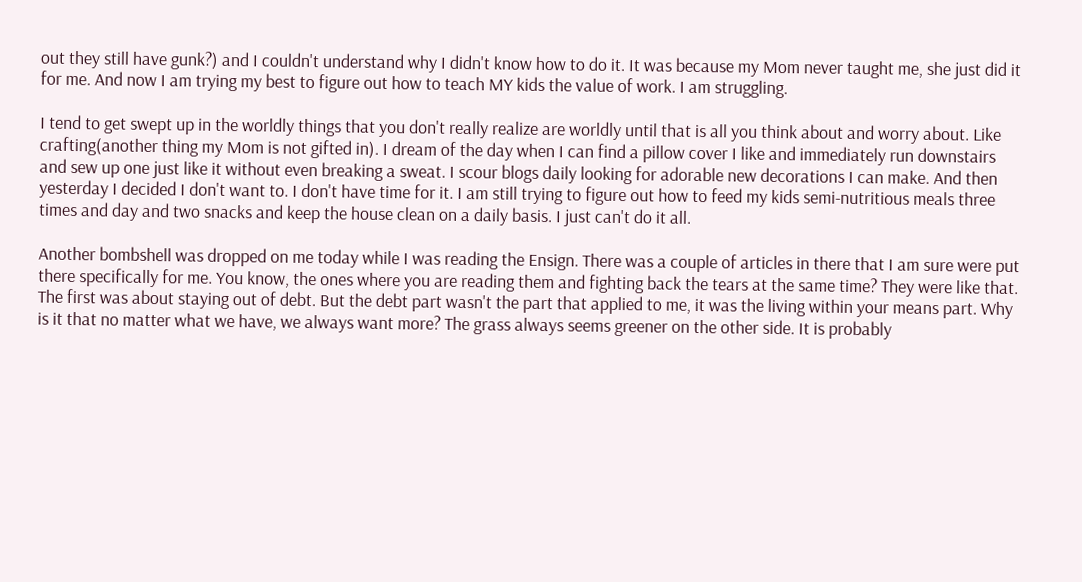out they still have gunk?) and I couldn't understand why I didn't know how to do it. It was because my Mom never taught me, she just did it for me. And now I am trying my best to figure out how to teach MY kids the value of work. I am struggling.

I tend to get swept up in the worldly things that you don't really realize are worldly until that is all you think about and worry about. Like crafting(another thing my Mom is not gifted in). I dream of the day when I can find a pillow cover I like and immediately run downstairs and sew up one just like it without even breaking a sweat. I scour blogs daily looking for adorable new decorations I can make. And then yesterday I decided I don't want to. I don't have time for it. I am still trying to figure out how to feed my kids semi-nutritious meals three times and day and two snacks and keep the house clean on a daily basis. I just can't do it all.

Another bombshell was dropped on me today while I was reading the Ensign. There was a couple of articles in there that I am sure were put there specifically for me. You know, the ones where you are reading them and fighting back the tears at the same time? They were like that.   The first was about staying out of debt. But the debt part wasn't the part that applied to me, it was the living within your means part. Why is it that no matter what we have, we always want more? The grass always seems greener on the other side. It is probably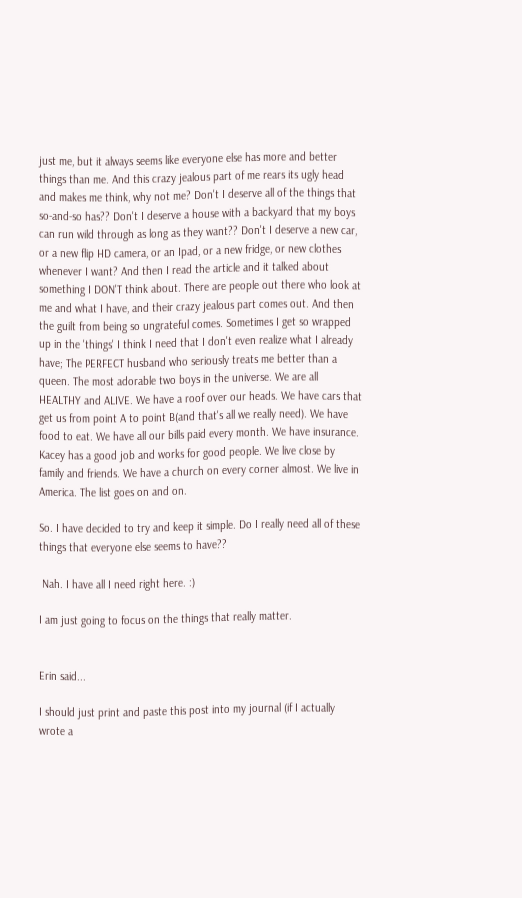just me, but it always seems like everyone else has more and better things than me. And this crazy jealous part of me rears its ugly head and makes me think, why not me? Don't I deserve all of the things that so-and-so has?? Don't I deserve a house with a backyard that my boys can run wild through as long as they want?? Don't I deserve a new car, or a new flip HD camera, or an Ipad, or a new fridge, or new clothes whenever I want? And then I read the article and it talked about something I DON'T think about. There are people out there who look at me and what I have, and their crazy jealous part comes out. And then the guilt from being so ungrateful comes. Sometimes I get so wrapped up in the 'things' I think I need that I don't even realize what I already have; The PERFECT husband who seriously treats me better than a queen. The most adorable two boys in the universe. We are all HEALTHY and ALIVE. We have a roof over our heads. We have cars that get us from point A to point B(and that's all we really need). We have food to eat. We have all our bills paid every month. We have insurance. Kacey has a good job and works for good people. We live close by family and friends. We have a church on every corner almost. We live in America. The list goes on and on.

So. I have decided to try and keep it simple. Do I really need all of these things that everyone else seems to have??

 Nah. I have all I need right here. :)

I am just going to focus on the things that really matter.


Erin said...

I should just print and paste this post into my journal (if I actually wrote a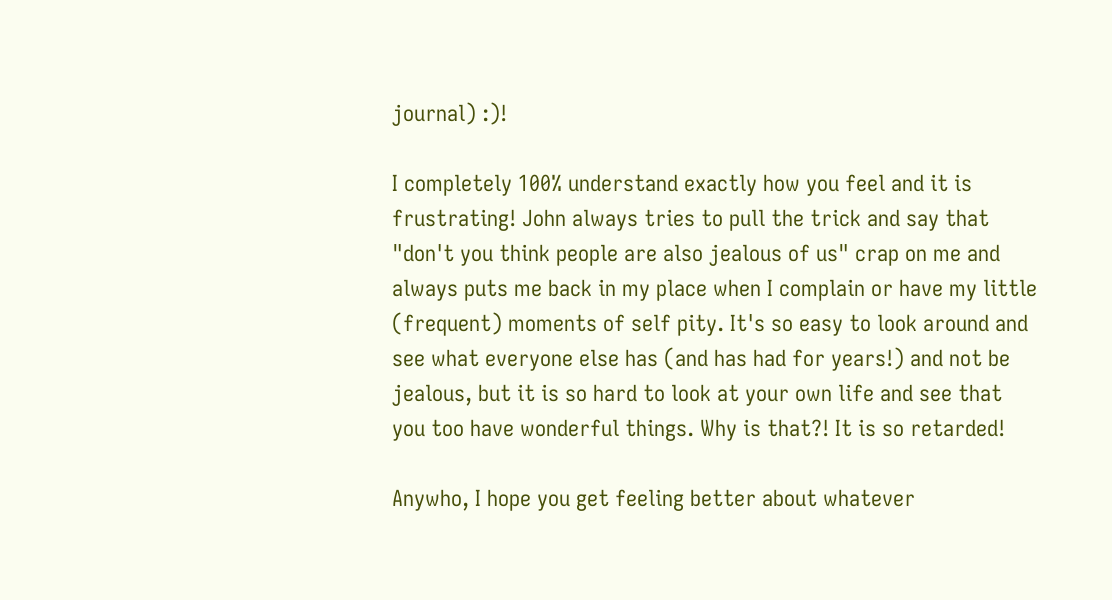journal) :)!

I completely 100% understand exactly how you feel and it is frustrating! John always tries to pull the trick and say that "don't you think people are also jealous of us" crap on me and always puts me back in my place when I complain or have my little (frequent) moments of self pity. It's so easy to look around and see what everyone else has (and has had for years!) and not be jealous, but it is so hard to look at your own life and see that you too have wonderful things. Why is that?! It is so retarded!

Anywho, I hope you get feeling better about whatever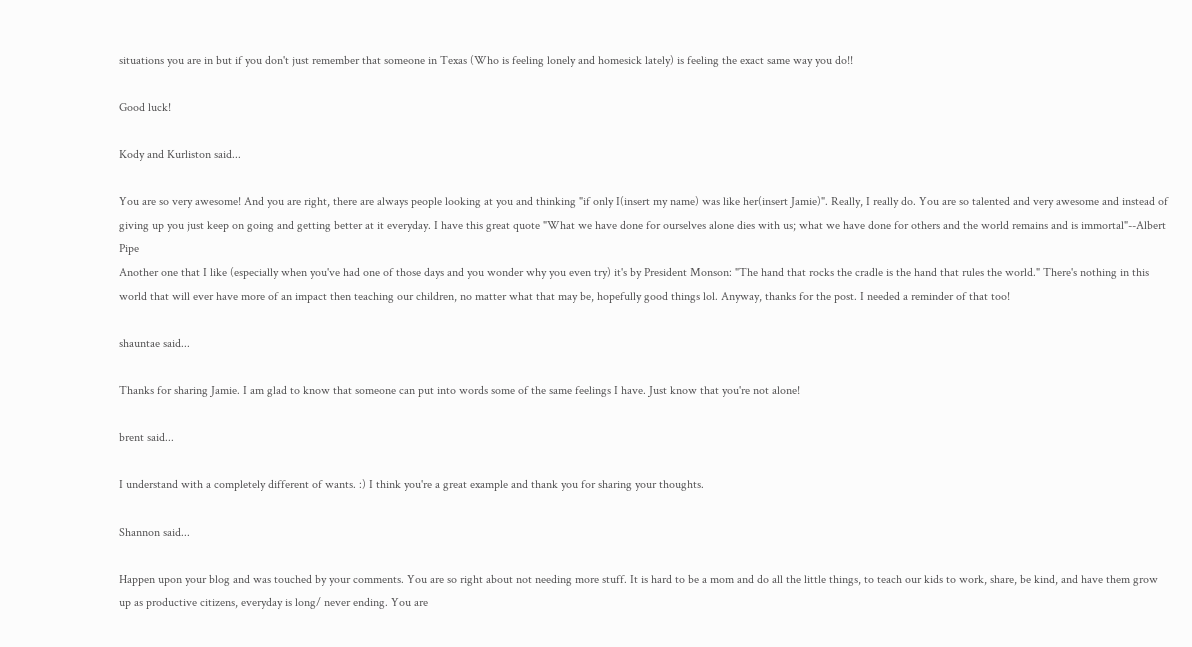situations you are in but if you don't just remember that someone in Texas (Who is feeling lonely and homesick lately) is feeling the exact same way you do!!

Good luck!

Kody and Kurliston said...

You are so very awesome! And you are right, there are always people looking at you and thinking "if only I(insert my name) was like her(insert Jamie)". Really, I really do. You are so talented and very awesome and instead of giving up you just keep on going and getting better at it everyday. I have this great quote "What we have done for ourselves alone dies with us; what we have done for others and the world remains and is immortal"--Albert Pipe
Another one that I like (especially when you've had one of those days and you wonder why you even try) it's by President Monson: "The hand that rocks the cradle is the hand that rules the world." There's nothing in this world that will ever have more of an impact then teaching our children, no matter what that may be, hopefully good things lol. Anyway, thanks for the post. I needed a reminder of that too!

shauntae said...

Thanks for sharing Jamie. I am glad to know that someone can put into words some of the same feelings I have. Just know that you're not alone!

brent said...

I understand with a completely different of wants. :) I think you're a great example and thank you for sharing your thoughts.

Shannon said...

Happen upon your blog and was touched by your comments. You are so right about not needing more stuff. It is hard to be a mom and do all the little things, to teach our kids to work, share, be kind, and have them grow up as productive citizens, everyday is long/ never ending. You are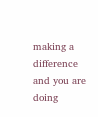making a difference and you are doing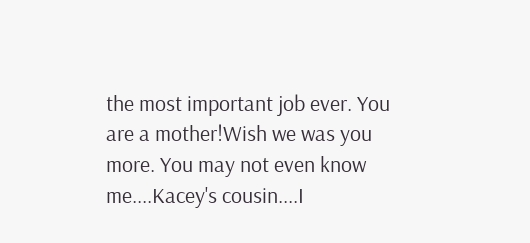the most important job ever. You are a mother!Wish we was you more. You may not even know me....Kacey's cousin....I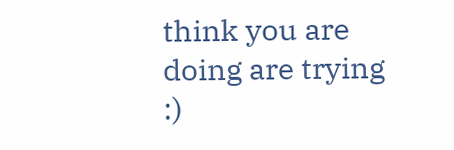think you are doing are trying :)